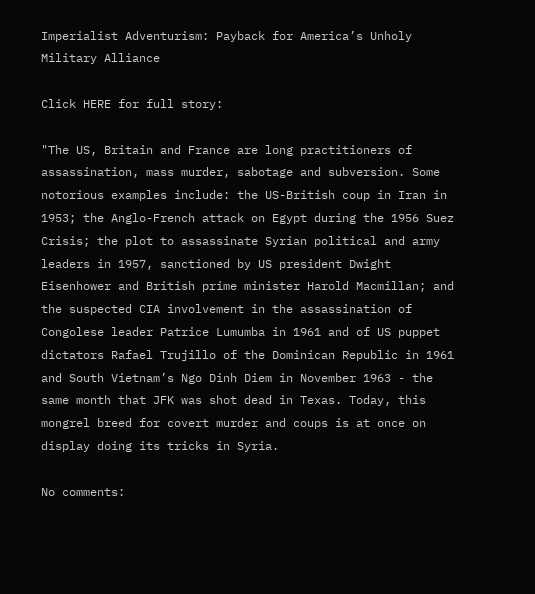Imperialist Adventurism: Payback for America’s Unholy Military Alliance

Click HERE for full story:

"The US, Britain and France are long practitioners of assassination, mass murder, sabotage and subversion. Some notorious examples include: the US-British coup in Iran in 1953; the Anglo-French attack on Egypt during the 1956 Suez Crisis; the plot to assassinate Syrian political and army leaders in 1957, sanctioned by US president Dwight Eisenhower and British prime minister Harold Macmillan; and the suspected CIA involvement in the assassination of Congolese leader Patrice Lumumba in 1961 and of US puppet dictators Rafael Trujillo of the Dominican Republic in 1961 and South Vietnam’s Ngo Dinh Diem in November 1963 - the same month that JFK was shot dead in Texas. Today, this mongrel breed for covert murder and coups is at once on display doing its tricks in Syria.

No comments: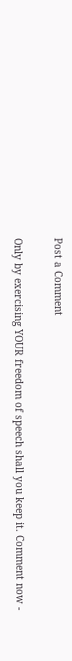Post a Comment

Only by exercising YOUR freedom of speech shall you keep it. Comment now -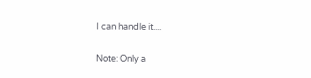I can handle it....

Note: Only a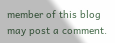member of this blog may post a comment.